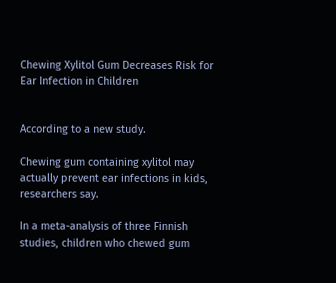Chewing Xylitol Gum Decreases Risk for Ear Infection in Children


According to a new study.

Chewing gum containing xylitol may actually prevent ear infections in kids, researchers say.

In a meta-analysis of three Finnish studies, children who chewed gum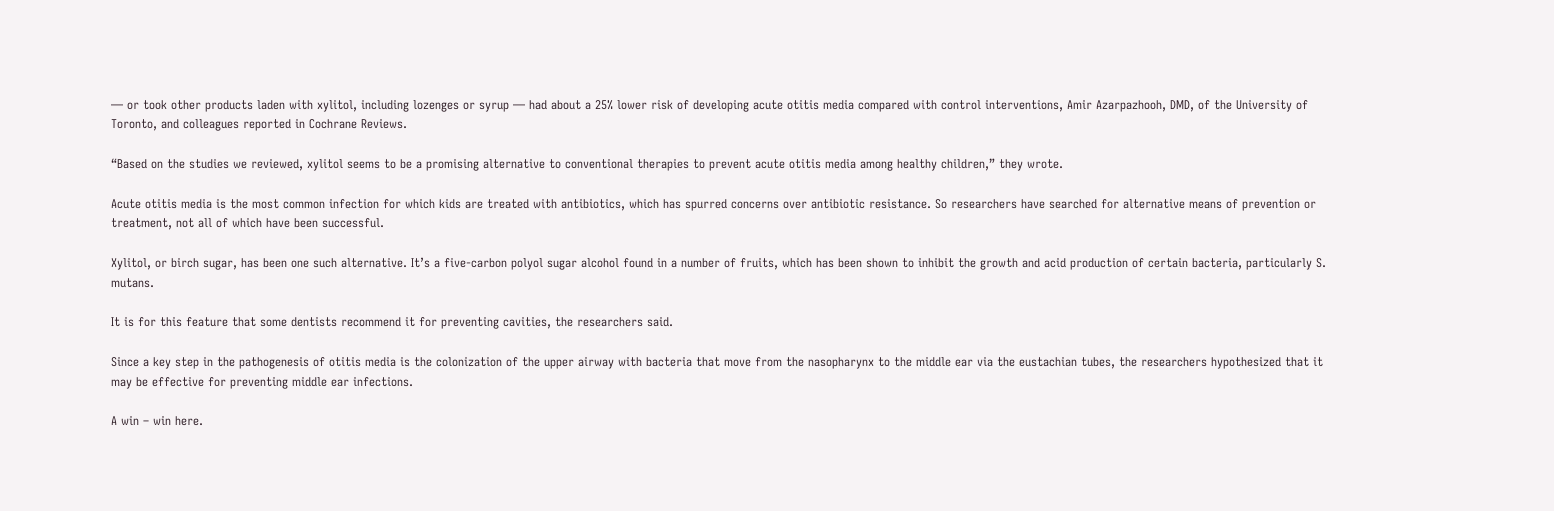— or took other products laden with xylitol, including lozenges or syrup — had about a 25% lower risk of developing acute otitis media compared with control interventions, Amir Azarpazhooh, DMD, of the University of Toronto, and colleagues reported in Cochrane Reviews.

“Based on the studies we reviewed, xylitol seems to be a promising alternative to conventional therapies to prevent acute otitis media among healthy children,” they wrote.

Acute otitis media is the most common infection for which kids are treated with antibiotics, which has spurred concerns over antibiotic resistance. So researchers have searched for alternative means of prevention or treatment, not all of which have been successful.

Xylitol, or birch sugar, has been one such alternative. It’s a five-carbon polyol sugar alcohol found in a number of fruits, which has been shown to inhibit the growth and acid production of certain bacteria, particularly S. mutans.

It is for this feature that some dentists recommend it for preventing cavities, the researchers said.

Since a key step in the pathogenesis of otitis media is the colonization of the upper airway with bacteria that move from the nasopharynx to the middle ear via the eustachian tubes, the researchers hypothesized that it may be effective for preventing middle ear infections.

A win – win here.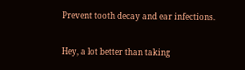Prevent tooth decay and ear infections.

Hey, a lot better than taking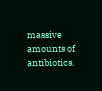massive amounts of antibiotics.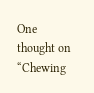One thought on “Chewing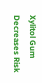Xylitol Gum Decreases Risk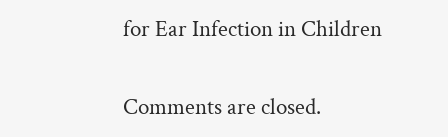for Ear Infection in Children

Comments are closed.